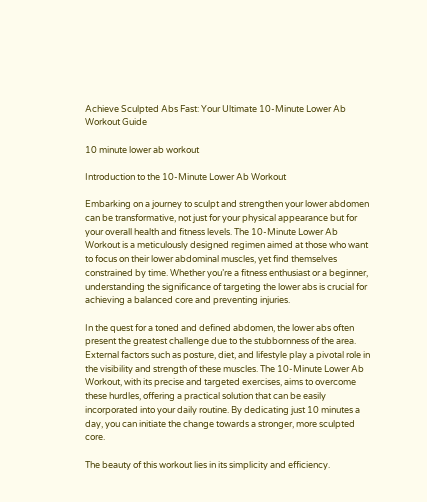Achieve Sculpted Abs Fast: Your Ultimate 10-Minute Lower Ab Workout Guide

10 minute lower ab workout

Introduction to the 10-Minute Lower Ab Workout

Embarking on a journey to sculpt and strengthen your lower abdomen can be transformative, not just for your physical appearance but for your overall health and fitness levels. The 10-Minute Lower Ab Workout is a meticulously designed regimen aimed at those who want to focus on their lower abdominal muscles, yet find themselves constrained by time. Whether you’re a fitness enthusiast or a beginner, understanding the significance of targeting the lower abs is crucial for achieving a balanced core and preventing injuries.

In the quest for a toned and defined abdomen, the lower abs often present the greatest challenge due to the stubbornness of the area. External factors such as posture, diet, and lifestyle play a pivotal role in the visibility and strength of these muscles. The 10-Minute Lower Ab Workout, with its precise and targeted exercises, aims to overcome these hurdles, offering a practical solution that can be easily incorporated into your daily routine. By dedicating just 10 minutes a day, you can initiate the change towards a stronger, more sculpted core.

The beauty of this workout lies in its simplicity and efficiency.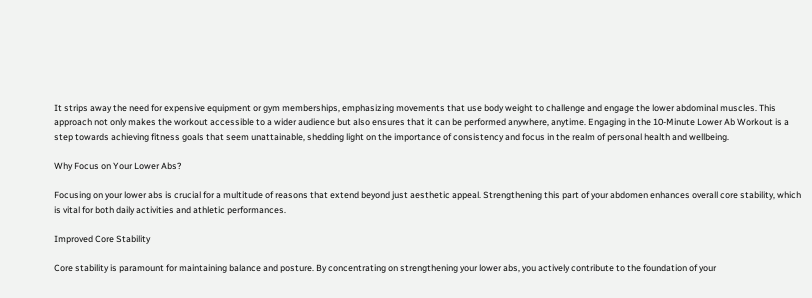It strips away the need for expensive equipment or gym memberships, emphasizing movements that use body weight to challenge and engage the lower abdominal muscles. This approach not only makes the workout accessible to a wider audience but also ensures that it can be performed anywhere, anytime. Engaging in the 10-Minute Lower Ab Workout is a step towards achieving fitness goals that seem unattainable, shedding light on the importance of consistency and focus in the realm of personal health and wellbeing.

Why Focus on Your Lower Abs?

Focusing on your lower abs is crucial for a multitude of reasons that extend beyond just aesthetic appeal. Strengthening this part of your abdomen enhances overall core stability, which is vital for both daily activities and athletic performances.

Improved Core Stability

Core stability is paramount for maintaining balance and posture. By concentrating on strengthening your lower abs, you actively contribute to the foundation of your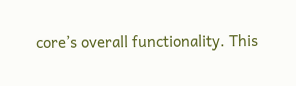core’s overall functionality. This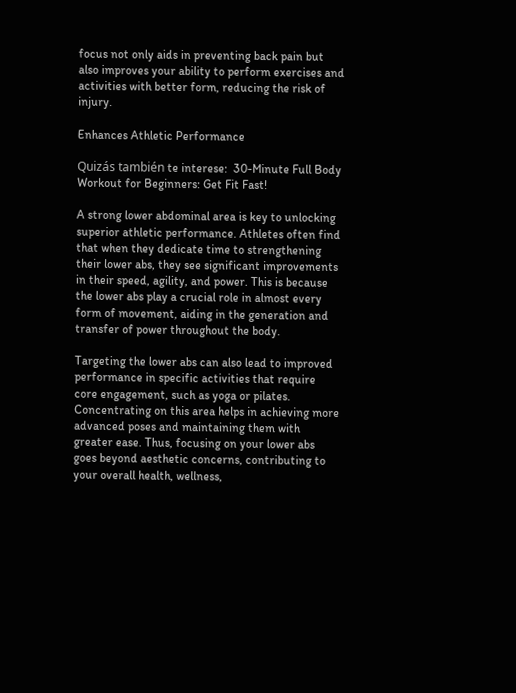focus not only aids in preventing back pain but also improves your ability to perform exercises and activities with better form, reducing the risk of injury.

Enhances Athletic Performance

Quizás también te interese:  30-Minute Full Body Workout for Beginners: Get Fit Fast!

A strong lower abdominal area is key to unlocking superior athletic performance. Athletes often find that when they dedicate time to strengthening their lower abs, they see significant improvements in their speed, agility, and power. This is because the lower abs play a crucial role in almost every form of movement, aiding in the generation and transfer of power throughout the body.

Targeting the lower abs can also lead to improved performance in specific activities that require core engagement, such as yoga or pilates. Concentrating on this area helps in achieving more advanced poses and maintaining them with greater ease. Thus, focusing on your lower abs goes beyond aesthetic concerns, contributing to your overall health, wellness,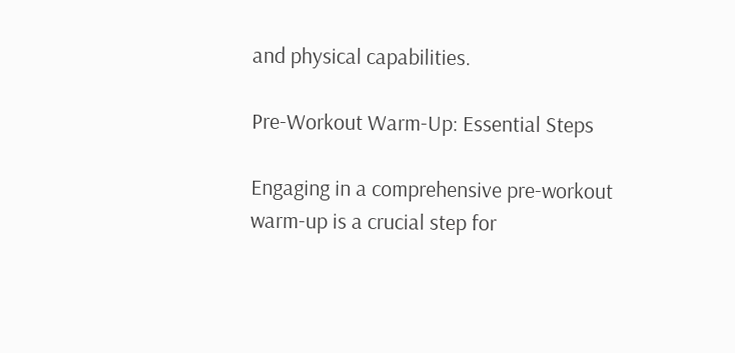and physical capabilities.

Pre-Workout Warm-Up: Essential Steps

Engaging in a comprehensive pre-workout warm-up is a crucial step for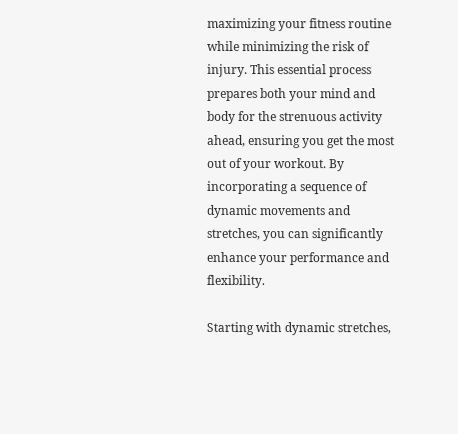maximizing your fitness routine while minimizing the risk of injury. This essential process prepares both your mind and body for the strenuous activity ahead, ensuring you get the most out of your workout. By incorporating a sequence of dynamic movements and stretches, you can significantly enhance your performance and flexibility.

Starting with dynamic stretches,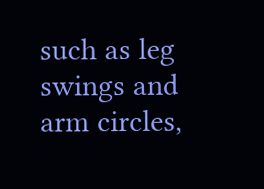such as leg swings and arm circles,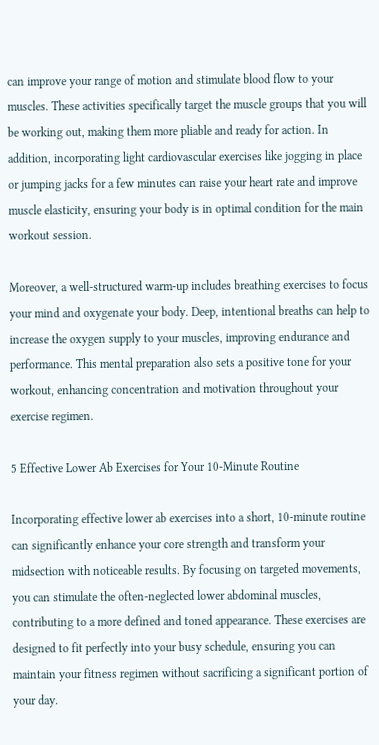can improve your range of motion and stimulate blood flow to your muscles. These activities specifically target the muscle groups that you will be working out, making them more pliable and ready for action. In addition, incorporating light cardiovascular exercises like jogging in place or jumping jacks for a few minutes can raise your heart rate and improve muscle elasticity, ensuring your body is in optimal condition for the main workout session.

Moreover, a well-structured warm-up includes breathing exercises to focus your mind and oxygenate your body. Deep, intentional breaths can help to increase the oxygen supply to your muscles, improving endurance and performance. This mental preparation also sets a positive tone for your workout, enhancing concentration and motivation throughout your exercise regimen.

5 Effective Lower Ab Exercises for Your 10-Minute Routine

Incorporating effective lower ab exercises into a short, 10-minute routine can significantly enhance your core strength and transform your midsection with noticeable results. By focusing on targeted movements, you can stimulate the often-neglected lower abdominal muscles, contributing to a more defined and toned appearance. These exercises are designed to fit perfectly into your busy schedule, ensuring you can maintain your fitness regimen without sacrificing a significant portion of your day.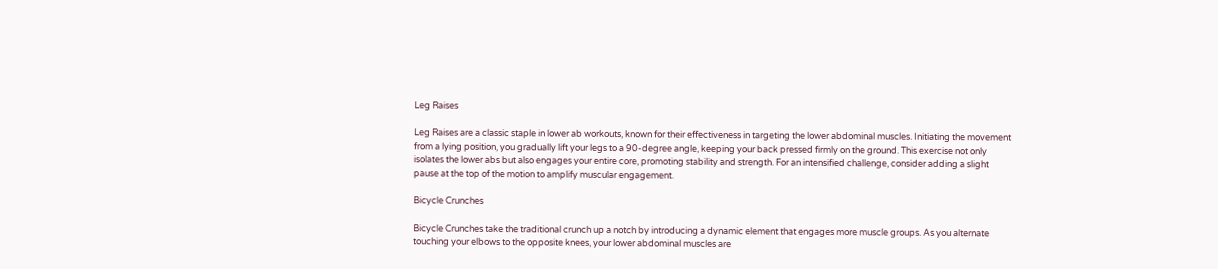Leg Raises

Leg Raises are a classic staple in lower ab workouts, known for their effectiveness in targeting the lower abdominal muscles. Initiating the movement from a lying position, you gradually lift your legs to a 90-degree angle, keeping your back pressed firmly on the ground. This exercise not only isolates the lower abs but also engages your entire core, promoting stability and strength. For an intensified challenge, consider adding a slight pause at the top of the motion to amplify muscular engagement.

Bicycle Crunches

Bicycle Crunches take the traditional crunch up a notch by introducing a dynamic element that engages more muscle groups. As you alternate touching your elbows to the opposite knees, your lower abdominal muscles are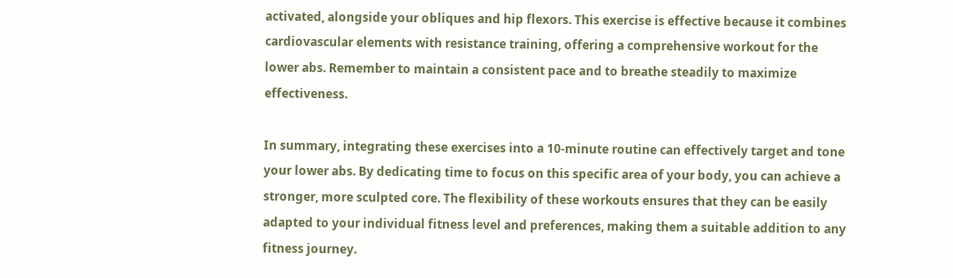activated, alongside your obliques and hip flexors. This exercise is effective because it combines cardiovascular elements with resistance training, offering a comprehensive workout for the lower abs. Remember to maintain a consistent pace and to breathe steadily to maximize effectiveness.

In summary, integrating these exercises into a 10-minute routine can effectively target and tone your lower abs. By dedicating time to focus on this specific area of your body, you can achieve a stronger, more sculpted core. The flexibility of these workouts ensures that they can be easily adapted to your individual fitness level and preferences, making them a suitable addition to any fitness journey.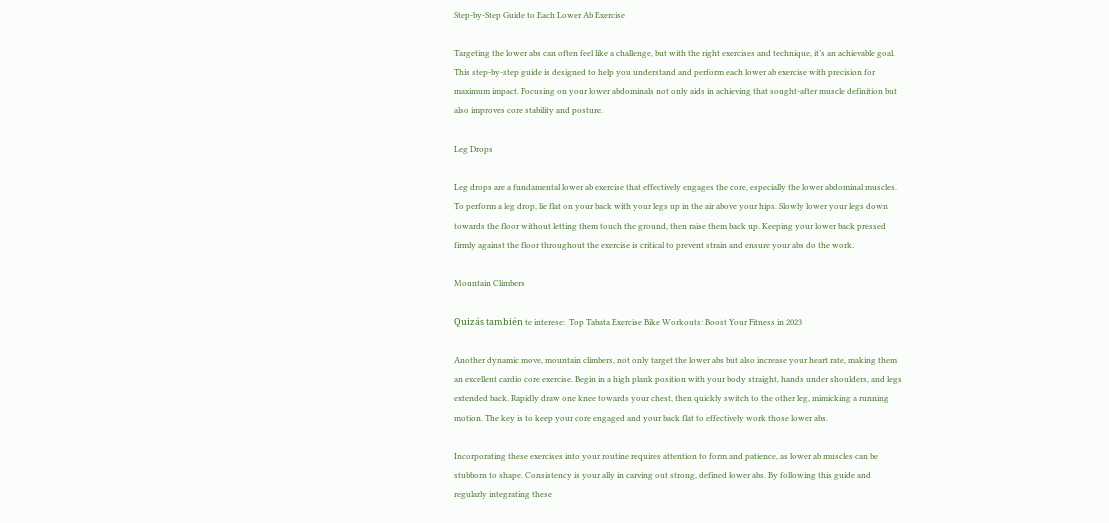Step-by-Step Guide to Each Lower Ab Exercise

Targeting the lower abs can often feel like a challenge, but with the right exercises and technique, it’s an achievable goal. This step-by-step guide is designed to help you understand and perform each lower ab exercise with precision for maximum impact. Focusing on your lower abdominals not only aids in achieving that sought-after muscle definition but also improves core stability and posture.

Leg Drops

Leg drops are a fundamental lower ab exercise that effectively engages the core, especially the lower abdominal muscles. To perform a leg drop, lie flat on your back with your legs up in the air above your hips. Slowly lower your legs down towards the floor without letting them touch the ground, then raise them back up. Keeping your lower back pressed firmly against the floor throughout the exercise is critical to prevent strain and ensure your abs do the work.

Mountain Climbers

Quizás también te interese:  Top Tabata Exercise Bike Workouts: Boost Your Fitness in 2023

Another dynamic move, mountain climbers, not only target the lower abs but also increase your heart rate, making them an excellent cardio core exercise. Begin in a high plank position with your body straight, hands under shoulders, and legs extended back. Rapidly draw one knee towards your chest, then quickly switch to the other leg, mimicking a running motion. The key is to keep your core engaged and your back flat to effectively work those lower abs.

Incorporating these exercises into your routine requires attention to form and patience, as lower ab muscles can be stubborn to shape. Consistency is your ally in carving out strong, defined lower abs. By following this guide and regularly integrating these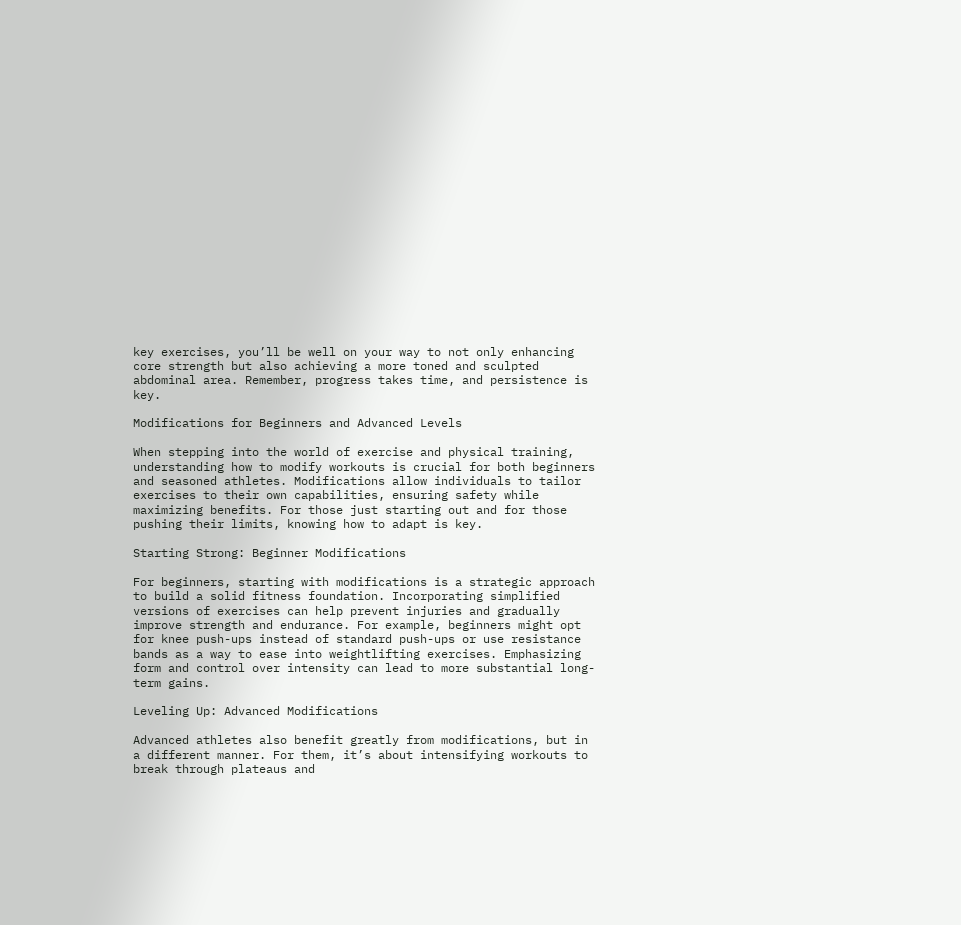key exercises, you’ll be well on your way to not only enhancing core strength but also achieving a more toned and sculpted abdominal area. Remember, progress takes time, and persistence is key.

Modifications for Beginners and Advanced Levels

When stepping into the world of exercise and physical training, understanding how to modify workouts is crucial for both beginners and seasoned athletes. Modifications allow individuals to tailor exercises to their own capabilities, ensuring safety while maximizing benefits. For those just starting out and for those pushing their limits, knowing how to adapt is key.

Starting Strong: Beginner Modifications

For beginners, starting with modifications is a strategic approach to build a solid fitness foundation. Incorporating simplified versions of exercises can help prevent injuries and gradually improve strength and endurance. For example, beginners might opt for knee push-ups instead of standard push-ups or use resistance bands as a way to ease into weightlifting exercises. Emphasizing form and control over intensity can lead to more substantial long-term gains.

Leveling Up: Advanced Modifications

Advanced athletes also benefit greatly from modifications, but in a different manner. For them, it’s about intensifying workouts to break through plateaus and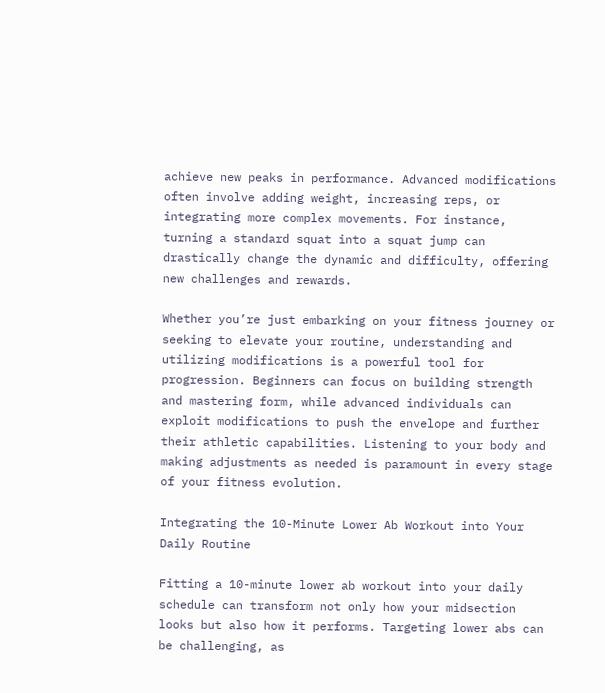achieve new peaks in performance. Advanced modifications often involve adding weight, increasing reps, or integrating more complex movements. For instance, turning a standard squat into a squat jump can drastically change the dynamic and difficulty, offering new challenges and rewards.

Whether you’re just embarking on your fitness journey or seeking to elevate your routine, understanding and utilizing modifications is a powerful tool for progression. Beginners can focus on building strength and mastering form, while advanced individuals can exploit modifications to push the envelope and further their athletic capabilities. Listening to your body and making adjustments as needed is paramount in every stage of your fitness evolution.

Integrating the 10-Minute Lower Ab Workout into Your Daily Routine

Fitting a 10-minute lower ab workout into your daily schedule can transform not only how your midsection looks but also how it performs. Targeting lower abs can be challenging, as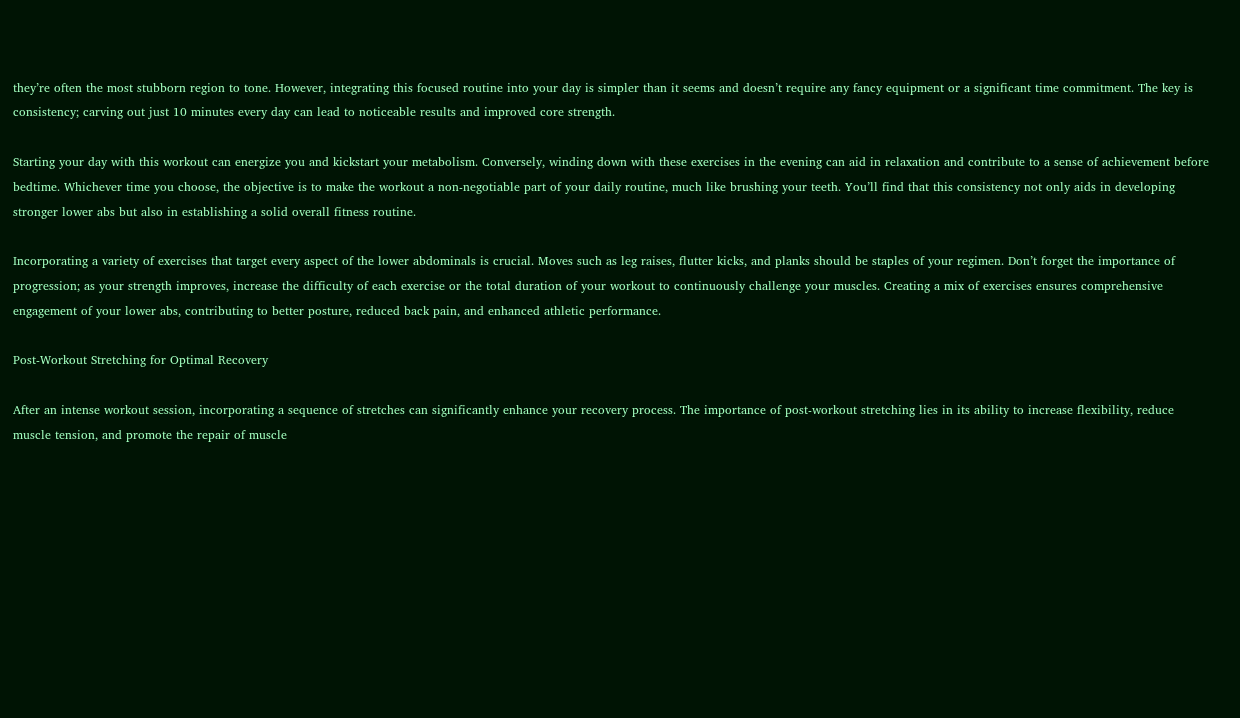they’re often the most stubborn region to tone. However, integrating this focused routine into your day is simpler than it seems and doesn’t require any fancy equipment or a significant time commitment. The key is consistency; carving out just 10 minutes every day can lead to noticeable results and improved core strength.

Starting your day with this workout can energize you and kickstart your metabolism. Conversely, winding down with these exercises in the evening can aid in relaxation and contribute to a sense of achievement before bedtime. Whichever time you choose, the objective is to make the workout a non-negotiable part of your daily routine, much like brushing your teeth. You’ll find that this consistency not only aids in developing stronger lower abs but also in establishing a solid overall fitness routine.

Incorporating a variety of exercises that target every aspect of the lower abdominals is crucial. Moves such as leg raises, flutter kicks, and planks should be staples of your regimen. Don’t forget the importance of progression; as your strength improves, increase the difficulty of each exercise or the total duration of your workout to continuously challenge your muscles. Creating a mix of exercises ensures comprehensive engagement of your lower abs, contributing to better posture, reduced back pain, and enhanced athletic performance.

Post-Workout Stretching for Optimal Recovery

After an intense workout session, incorporating a sequence of stretches can significantly enhance your recovery process. The importance of post-workout stretching lies in its ability to increase flexibility, reduce muscle tension, and promote the repair of muscle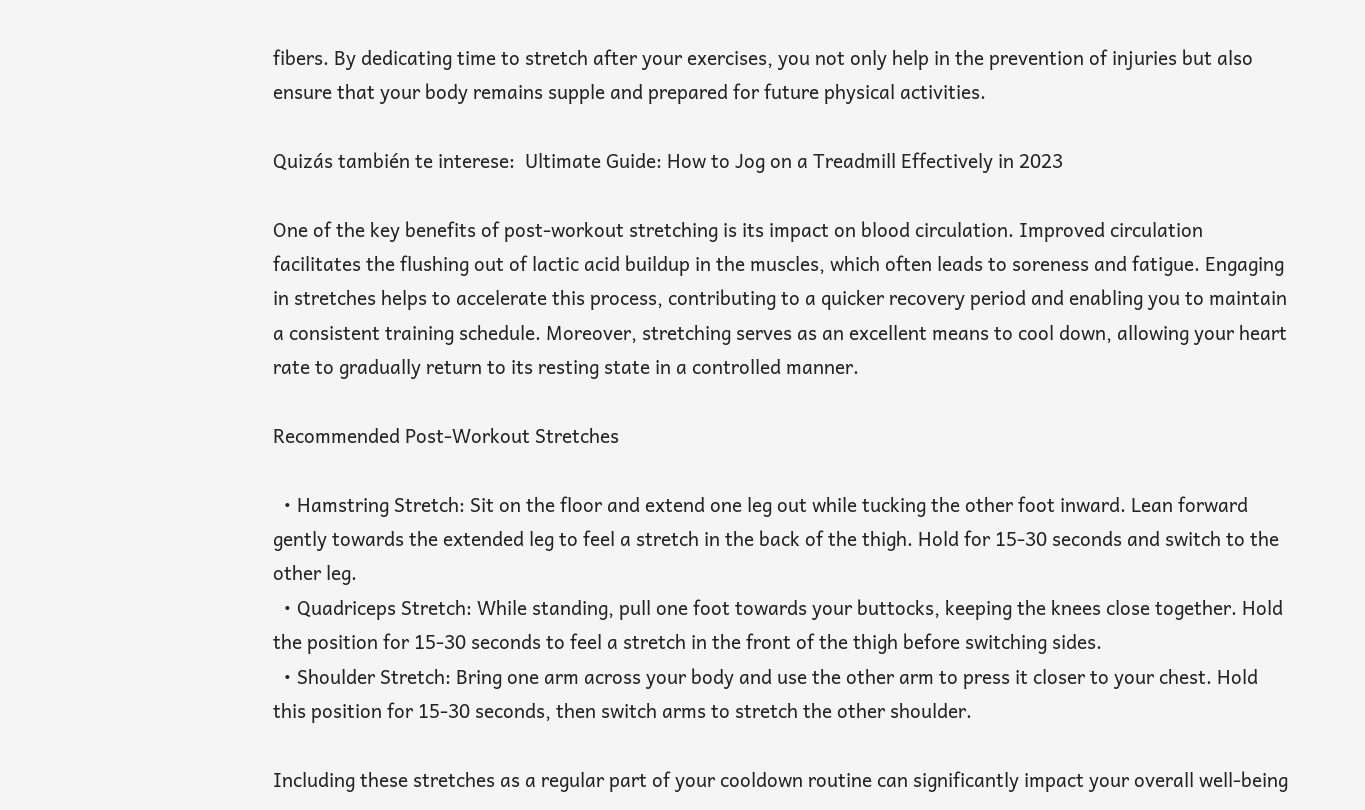fibers. By dedicating time to stretch after your exercises, you not only help in the prevention of injuries but also ensure that your body remains supple and prepared for future physical activities.

Quizás también te interese:  Ultimate Guide: How to Jog on a Treadmill Effectively in 2023

One of the key benefits of post-workout stretching is its impact on blood circulation. Improved circulation facilitates the flushing out of lactic acid buildup in the muscles, which often leads to soreness and fatigue. Engaging in stretches helps to accelerate this process, contributing to a quicker recovery period and enabling you to maintain a consistent training schedule. Moreover, stretching serves as an excellent means to cool down, allowing your heart rate to gradually return to its resting state in a controlled manner.

Recommended Post-Workout Stretches

  • Hamstring Stretch: Sit on the floor and extend one leg out while tucking the other foot inward. Lean forward gently towards the extended leg to feel a stretch in the back of the thigh. Hold for 15-30 seconds and switch to the other leg.
  • Quadriceps Stretch: While standing, pull one foot towards your buttocks, keeping the knees close together. Hold the position for 15-30 seconds to feel a stretch in the front of the thigh before switching sides.
  • Shoulder Stretch: Bring one arm across your body and use the other arm to press it closer to your chest. Hold this position for 15-30 seconds, then switch arms to stretch the other shoulder.

Including these stretches as a regular part of your cooldown routine can significantly impact your overall well-being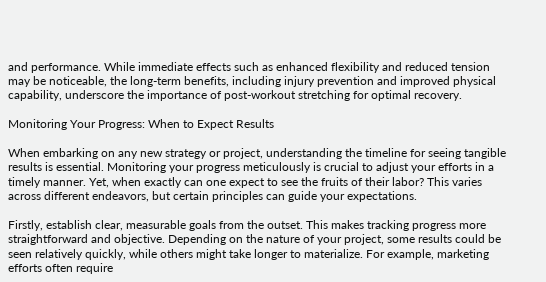and performance. While immediate effects such as enhanced flexibility and reduced tension may be noticeable, the long-term benefits, including injury prevention and improved physical capability, underscore the importance of post-workout stretching for optimal recovery.

Monitoring Your Progress: When to Expect Results

When embarking on any new strategy or project, understanding the timeline for seeing tangible results is essential. Monitoring your progress meticulously is crucial to adjust your efforts in a timely manner. Yet, when exactly can one expect to see the fruits of their labor? This varies across different endeavors, but certain principles can guide your expectations.

Firstly, establish clear, measurable goals from the outset. This makes tracking progress more straightforward and objective. Depending on the nature of your project, some results could be seen relatively quickly, while others might take longer to materialize. For example, marketing efforts often require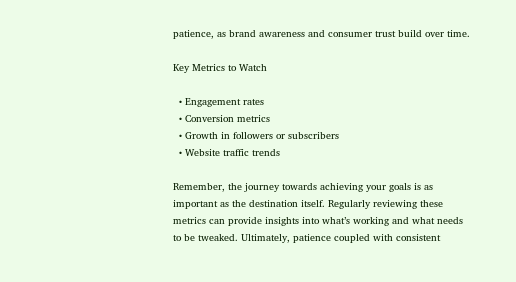patience, as brand awareness and consumer trust build over time.

Key Metrics to Watch

  • Engagement rates
  • Conversion metrics
  • Growth in followers or subscribers
  • Website traffic trends

Remember, the journey towards achieving your goals is as important as the destination itself. Regularly reviewing these metrics can provide insights into what’s working and what needs to be tweaked. Ultimately, patience coupled with consistent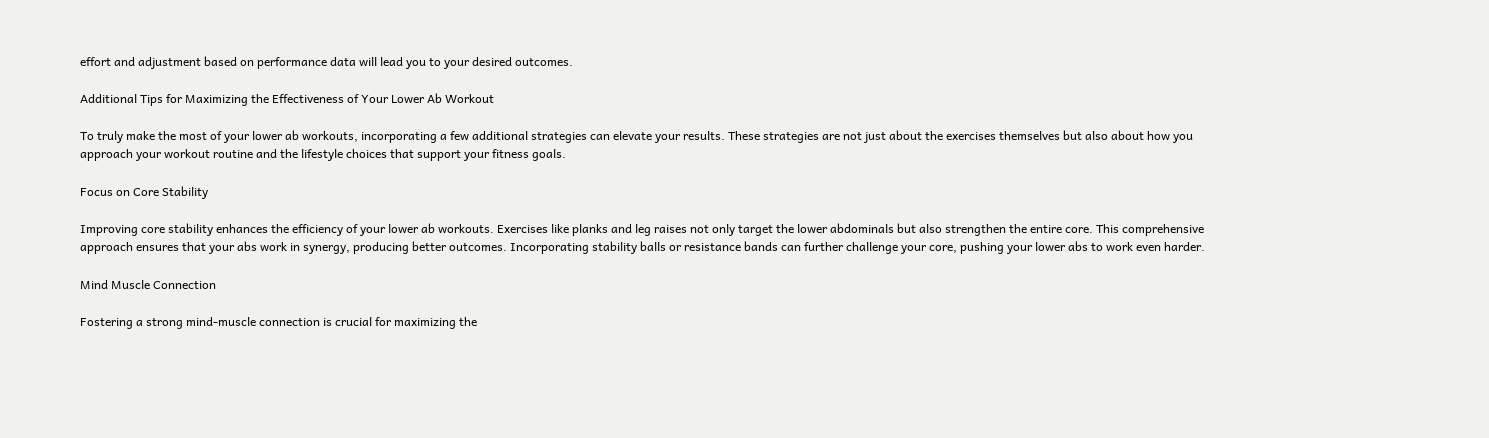effort and adjustment based on performance data will lead you to your desired outcomes.

Additional Tips for Maximizing the Effectiveness of Your Lower Ab Workout

To truly make the most of your lower ab workouts, incorporating a few additional strategies can elevate your results. These strategies are not just about the exercises themselves but also about how you approach your workout routine and the lifestyle choices that support your fitness goals.

Focus on Core Stability

Improving core stability enhances the efficiency of your lower ab workouts. Exercises like planks and leg raises not only target the lower abdominals but also strengthen the entire core. This comprehensive approach ensures that your abs work in synergy, producing better outcomes. Incorporating stability balls or resistance bands can further challenge your core, pushing your lower abs to work even harder.

Mind Muscle Connection

Fostering a strong mind-muscle connection is crucial for maximizing the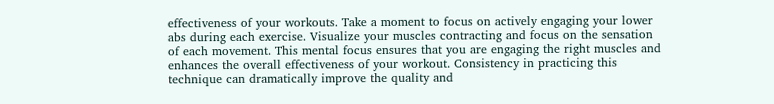effectiveness of your workouts. Take a moment to focus on actively engaging your lower abs during each exercise. Visualize your muscles contracting and focus on the sensation of each movement. This mental focus ensures that you are engaging the right muscles and enhances the overall effectiveness of your workout. Consistency in practicing this technique can dramatically improve the quality and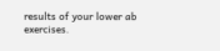results of your lower ab exercises.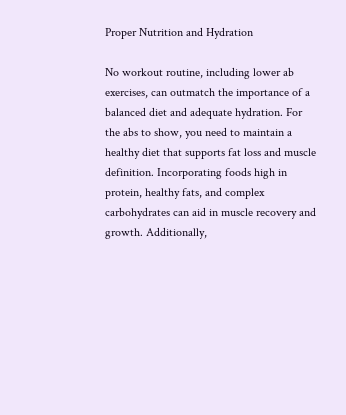Proper Nutrition and Hydration

No workout routine, including lower ab exercises, can outmatch the importance of a balanced diet and adequate hydration. For the abs to show, you need to maintain a healthy diet that supports fat loss and muscle definition. Incorporating foods high in protein, healthy fats, and complex carbohydrates can aid in muscle recovery and growth. Additionally,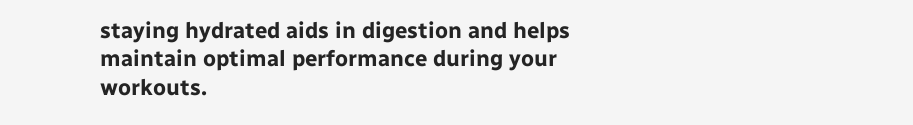staying hydrated aids in digestion and helps maintain optimal performance during your workouts.